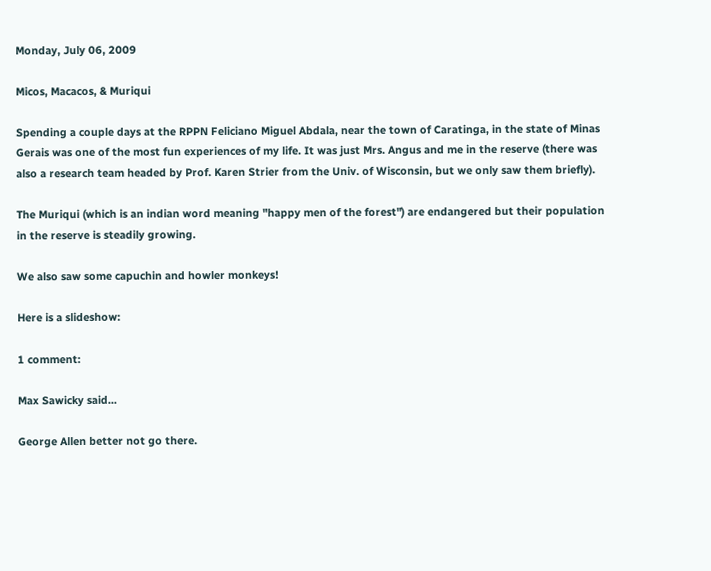Monday, July 06, 2009

Micos, Macacos, & Muriqui

Spending a couple days at the RPPN Feliciano Miguel Abdala, near the town of Caratinga, in the state of Minas Gerais was one of the most fun experiences of my life. It was just Mrs. Angus and me in the reserve (there was also a research team headed by Prof. Karen Strier from the Univ. of Wisconsin, but we only saw them briefly).

The Muriqui (which is an indian word meaning "happy men of the forest") are endangered but their population in the reserve is steadily growing.

We also saw some capuchin and howler monkeys!

Here is a slideshow:

1 comment:

Max Sawicky said...

George Allen better not go there.